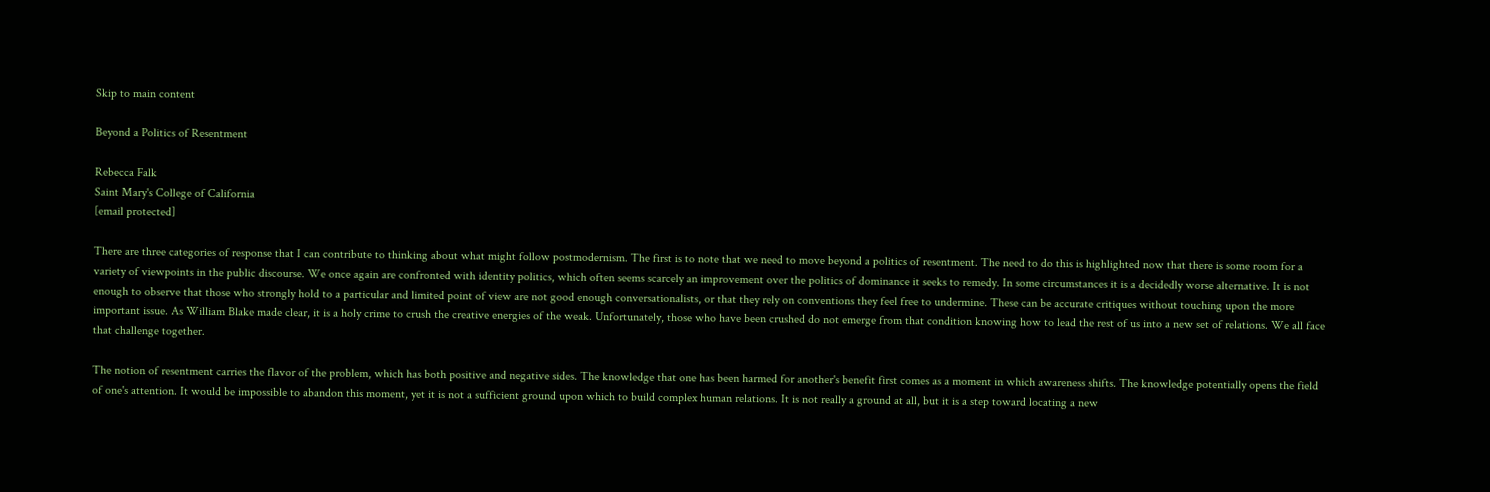Skip to main content

Beyond a Politics of Resentment

Rebecca Falk
Saint Mary's College of California
[email protected]

There are three categories of response that I can contribute to thinking about what might follow postmodernism. The first is to note that we need to move beyond a politics of resentment. The need to do this is highlighted now that there is some room for a variety of viewpoints in the public discourse. We once again are confronted with identity politics, which often seems scarcely an improvement over the politics of dominance it seeks to remedy. In some circumstances it is a decidedly worse alternative. It is not enough to observe that those who strongly hold to a particular and limited point of view are not good enough conversationalists, or that they rely on conventions they feel free to undermine. These can be accurate critiques without touching upon the more important issue. As William Blake made clear, it is a holy crime to crush the creative energies of the weak. Unfortunately, those who have been crushed do not emerge from that condition knowing how to lead the rest of us into a new set of relations. We all face that challenge together.

The notion of resentment carries the flavor of the problem, which has both positive and negative sides. The knowledge that one has been harmed for another's benefit first comes as a moment in which awareness shifts. The knowledge potentially opens the field of one's attention. It would be impossible to abandon this moment, yet it is not a sufficient ground upon which to build complex human relations. It is not really a ground at all, but it is a step toward locating a new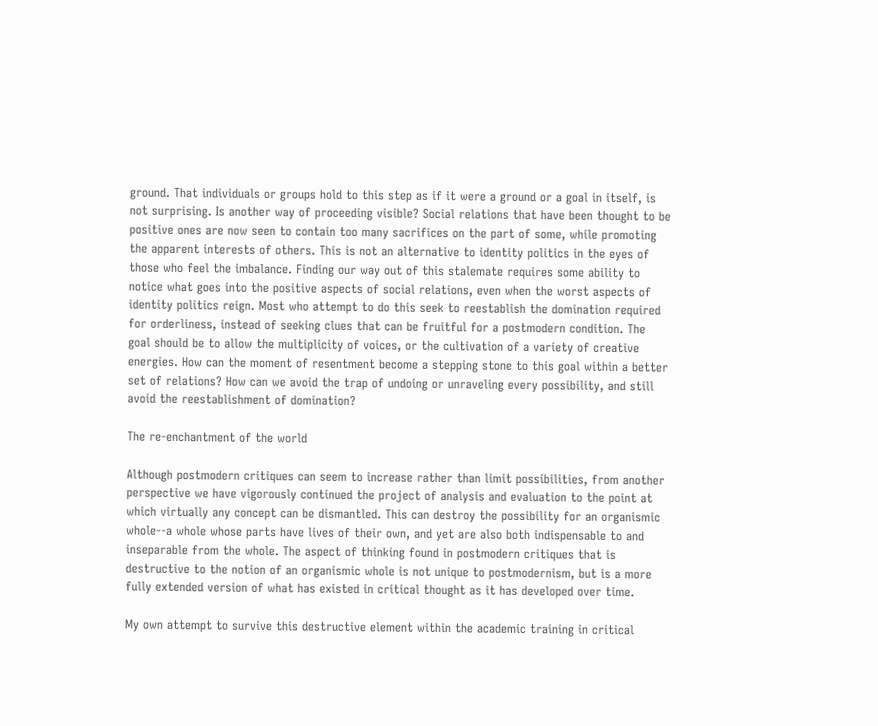ground. That individuals or groups hold to this step as if it were a ground or a goal in itself, is not surprising. Is another way of proceeding visible? Social relations that have been thought to be positive ones are now seen to contain too many sacrifices on the part of some, while promoting the apparent interests of others. This is not an alternative to identity politics in the eyes of those who feel the imbalance. Finding our way out of this stalemate requires some ability to notice what goes into the positive aspects of social relations, even when the worst aspects of identity politics reign. Most who attempt to do this seek to reestablish the domination required for orderliness, instead of seeking clues that can be fruitful for a postmodern condition. The goal should be to allow the multiplicity of voices, or the cultivation of a variety of creative energies. How can the moment of resentment become a stepping stone to this goal within a better set of relations? How can we avoid the trap of undoing or unraveling every possibility, and still avoid the reestablishment of domination?

The re-enchantment of the world

Although postmodern critiques can seem to increase rather than limit possibilities, from another perspective we have vigorously continued the project of analysis and evaluation to the point at which virtually any concept can be dismantled. This can destroy the possibility for an organismic whole--a whole whose parts have lives of their own, and yet are also both indispensable to and inseparable from the whole. The aspect of thinking found in postmodern critiques that is destructive to the notion of an organismic whole is not unique to postmodernism, but is a more fully extended version of what has existed in critical thought as it has developed over time.

My own attempt to survive this destructive element within the academic training in critical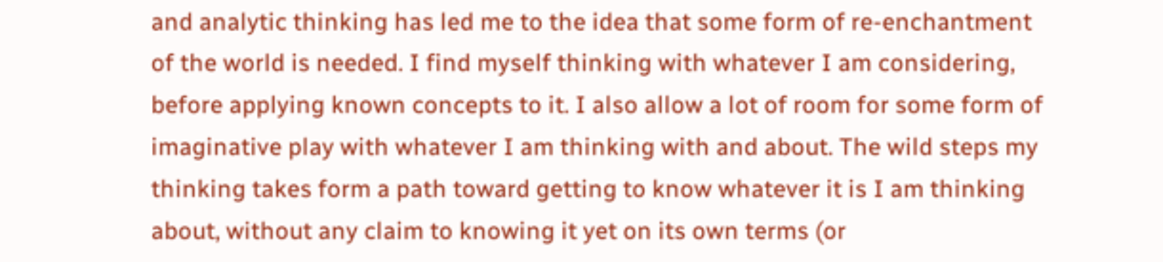and analytic thinking has led me to the idea that some form of re-enchantment of the world is needed. I find myself thinking with whatever I am considering, before applying known concepts to it. I also allow a lot of room for some form of imaginative play with whatever I am thinking with and about. The wild steps my thinking takes form a path toward getting to know whatever it is I am thinking about, without any claim to knowing it yet on its own terms (or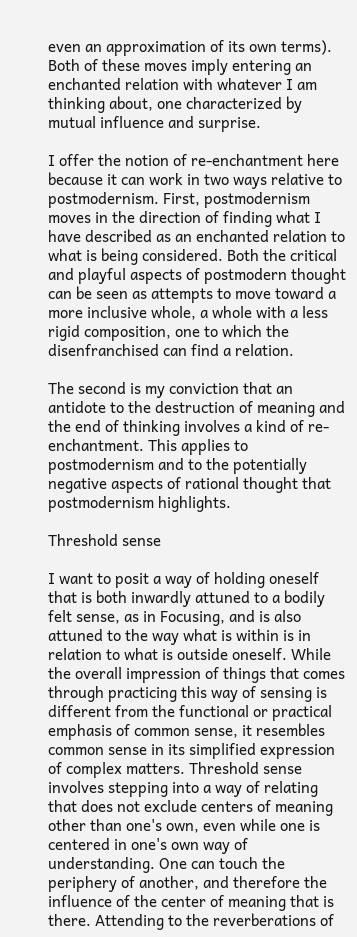even an approximation of its own terms). Both of these moves imply entering an enchanted relation with whatever I am thinking about, one characterized by mutual influence and surprise.

I offer the notion of re-enchantment here because it can work in two ways relative to postmodernism. First, postmodernism moves in the direction of finding what I have described as an enchanted relation to what is being considered. Both the critical and playful aspects of postmodern thought can be seen as attempts to move toward a more inclusive whole, a whole with a less rigid composition, one to which the disenfranchised can find a relation.

The second is my conviction that an antidote to the destruction of meaning and the end of thinking involves a kind of re-enchantment. This applies to postmodernism and to the potentially negative aspects of rational thought that postmodernism highlights.

Threshold sense

I want to posit a way of holding oneself that is both inwardly attuned to a bodily felt sense, as in Focusing, and is also attuned to the way what is within is in relation to what is outside oneself. While the overall impression of things that comes through practicing this way of sensing is different from the functional or practical emphasis of common sense, it resembles common sense in its simplified expression of complex matters. Threshold sense involves stepping into a way of relating that does not exclude centers of meaning other than one's own, even while one is centered in one's own way of understanding. One can touch the periphery of another, and therefore the influence of the center of meaning that is there. Attending to the reverberations of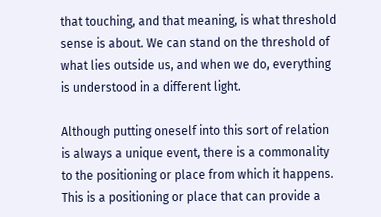that touching, and that meaning, is what threshold sense is about. We can stand on the threshold of what lies outside us, and when we do, everything is understood in a different light.

Although putting oneself into this sort of relation is always a unique event, there is a commonality to the positioning or place from which it happens. This is a positioning or place that can provide a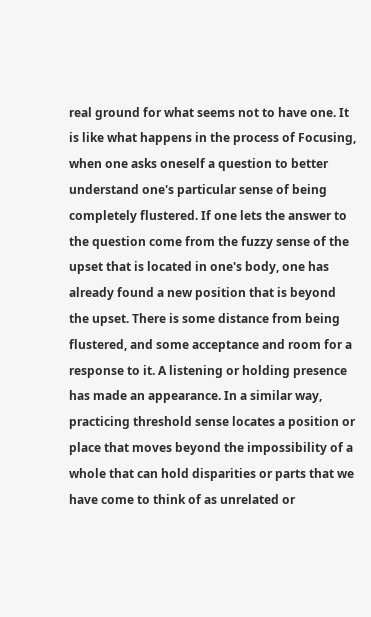real ground for what seems not to have one. It is like what happens in the process of Focusing, when one asks oneself a question to better understand one's particular sense of being completely flustered. If one lets the answer to the question come from the fuzzy sense of the upset that is located in one's body, one has already found a new position that is beyond the upset. There is some distance from being flustered, and some acceptance and room for a response to it. A listening or holding presence has made an appearance. In a similar way, practicing threshold sense locates a position or place that moves beyond the impossibility of a whole that can hold disparities or parts that we have come to think of as unrelated or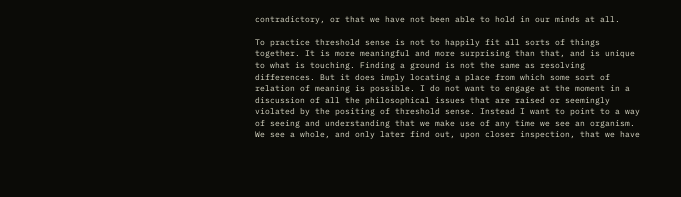contradictory, or that we have not been able to hold in our minds at all.

To practice threshold sense is not to happily fit all sorts of things together. It is more meaningful and more surprising than that, and is unique to what is touching. Finding a ground is not the same as resolving differences. But it does imply locating a place from which some sort of relation of meaning is possible. I do not want to engage at the moment in a discussion of all the philosophical issues that are raised or seemingly violated by the positing of threshold sense. Instead I want to point to a way of seeing and understanding that we make use of any time we see an organism. We see a whole, and only later find out, upon closer inspection, that we have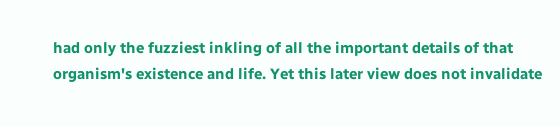had only the fuzziest inkling of all the important details of that organism's existence and life. Yet this later view does not invalidate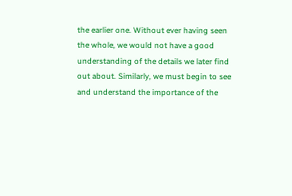the earlier one. Without ever having seen the whole, we would not have a good understanding of the details we later find out about. Similarly, we must begin to see and understand the importance of the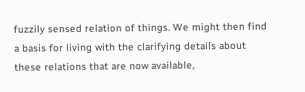fuzzily sensed relation of things. We might then find a basis for living with the clarifying details about these relations that are now available,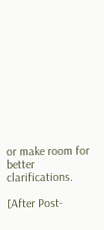or make room for better clarifications.

[After Post-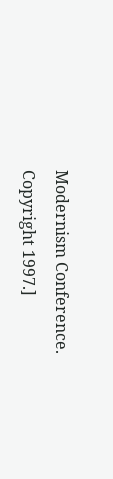Modernism Conference. Copyright 1997.]